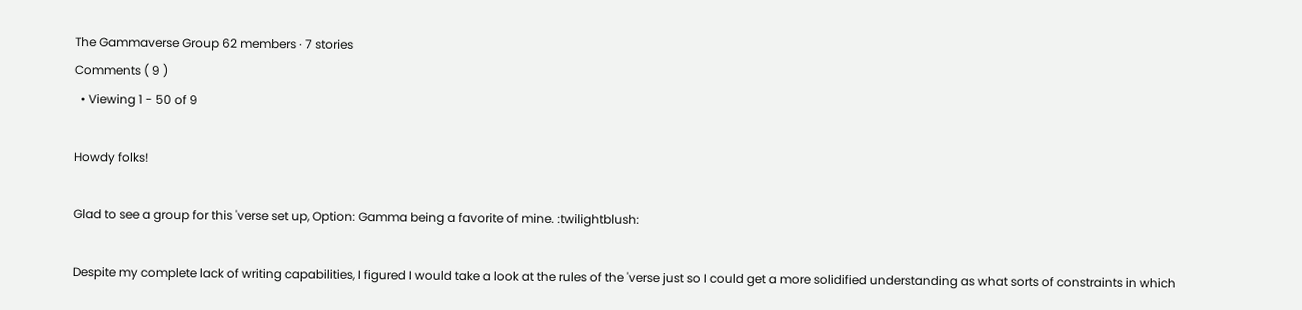The Gammaverse Group 62 members · 7 stories
Comments ( 9 )
  • Viewing 1 - 50 of 9

Howdy folks!

Glad to see a group for this 'verse set up, Option: Gamma being a favorite of mine. :twilightblush:

Despite my complete lack of writing capabilities, I figured I would take a look at the rules of the 'verse just so I could get a more solidified understanding as what sorts of constraints in which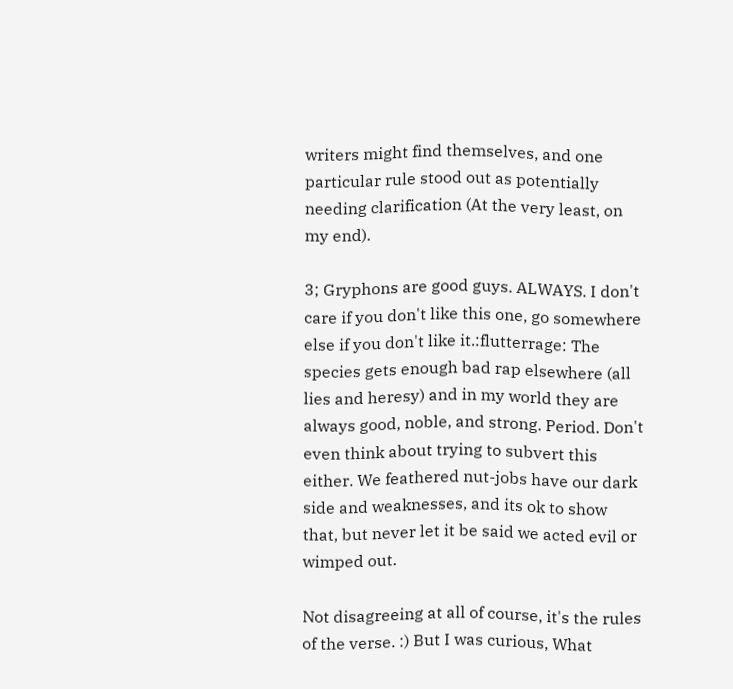writers might find themselves, and one particular rule stood out as potentially needing clarification (At the very least, on my end).

3; Gryphons are good guys. ALWAYS. I don't care if you don't like this one, go somewhere else if you don't like it.:flutterrage: The species gets enough bad rap elsewhere (all lies and heresy) and in my world they are always good, noble, and strong. Period. Don't even think about trying to subvert this either. We feathered nut-jobs have our dark side and weaknesses, and its ok to show that, but never let it be said we acted evil or wimped out.

Not disagreeing at all of course, it's the rules of the verse. :) But I was curious, What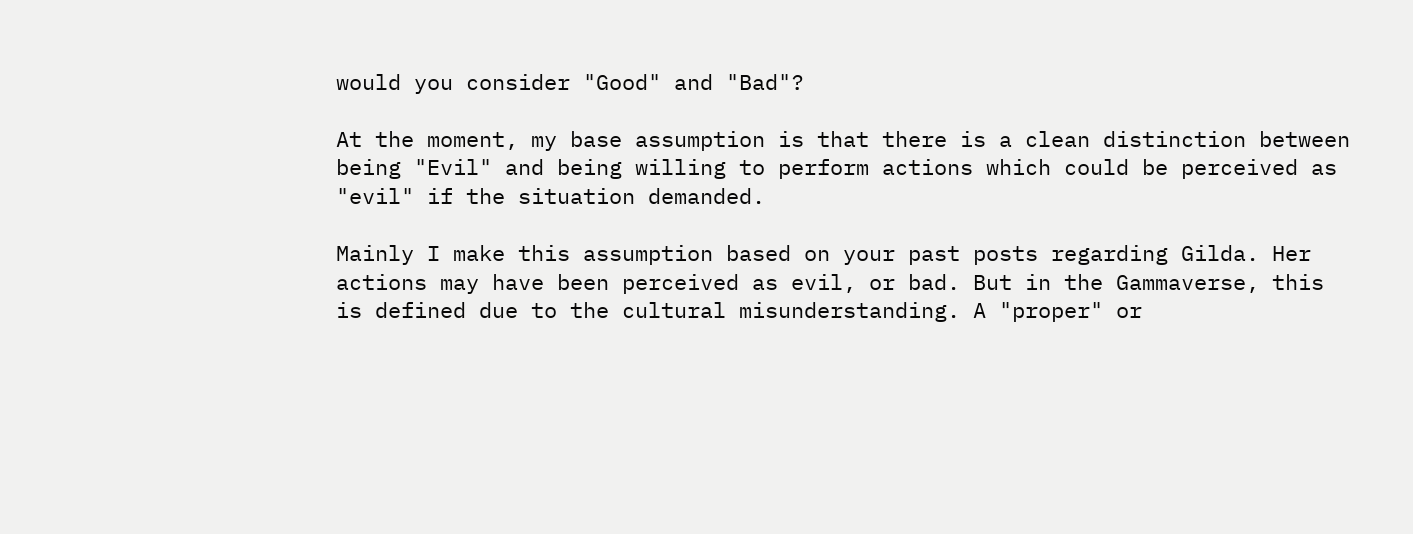would you consider "Good" and "Bad"?

At the moment, my base assumption is that there is a clean distinction between being "Evil" and being willing to perform actions which could be perceived as "evil" if the situation demanded.

Mainly I make this assumption based on your past posts regarding Gilda. Her actions may have been perceived as evil, or bad. But in the Gammaverse, this is defined due to the cultural misunderstanding. A "proper" or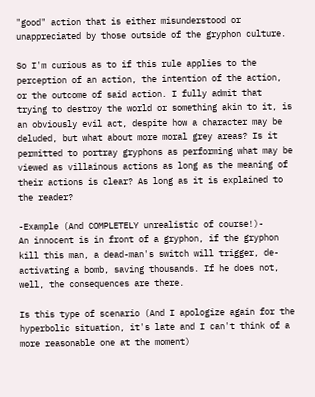"good" action that is either misunderstood or unappreciated by those outside of the gryphon culture.

So I'm curious as to if this rule applies to the perception of an action, the intention of the action, or the outcome of said action. I fully admit that trying to destroy the world or something akin to it, is an obviously evil act, despite how a character may be deluded, but what about more moral grey areas? Is it permitted to portray gryphons as performing what may be viewed as villainous actions as long as the meaning of their actions is clear? As long as it is explained to the reader?

-Example (And COMPLETELY unrealistic of course!)-
An innocent is in front of a gryphon, if the gryphon kill this man, a dead-man's switch will trigger, de-activating a bomb, saving thousands. If he does not, well, the consequences are there.

Is this type of scenario (And I apologize again for the hyperbolic situation, it's late and I can't think of a more reasonable one at the moment)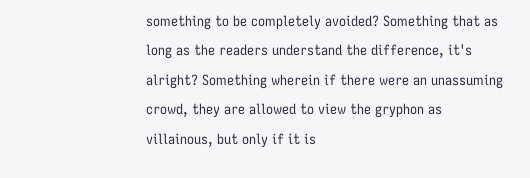something to be completely avoided? Something that as long as the readers understand the difference, it's alright? Something wherein if there were an unassuming crowd, they are allowed to view the gryphon as villainous, but only if it is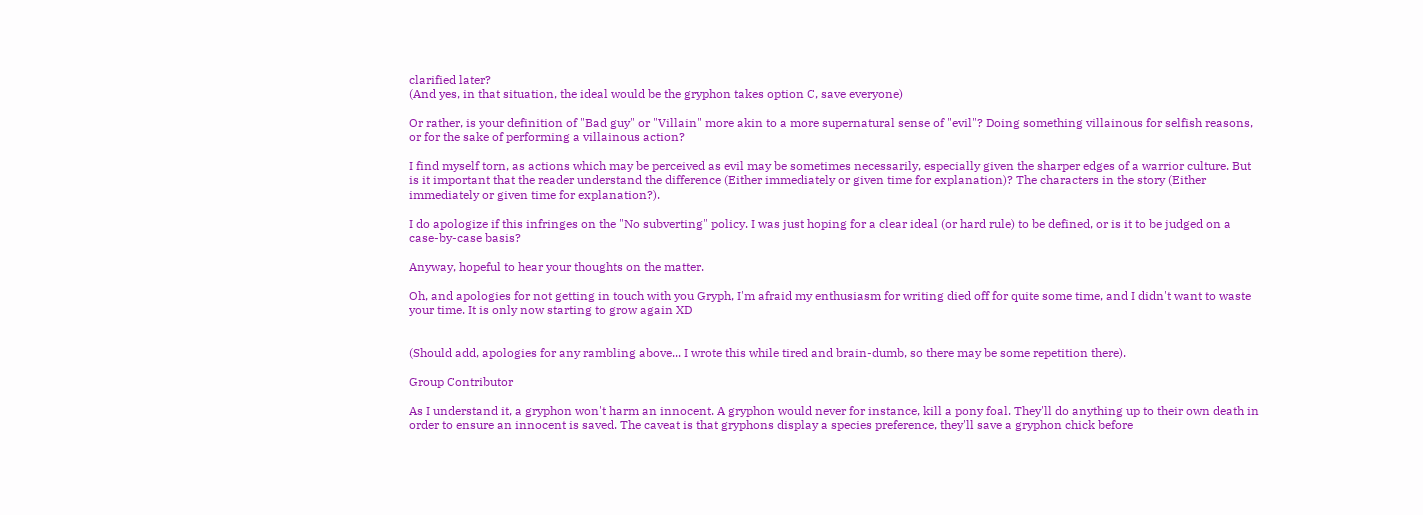clarified later?
(And yes, in that situation, the ideal would be the gryphon takes option C, save everyone)

Or rather, is your definition of "Bad guy" or "Villain" more akin to a more supernatural sense of "evil"? Doing something villainous for selfish reasons, or for the sake of performing a villainous action?

I find myself torn, as actions which may be perceived as evil may be sometimes necessarily, especially given the sharper edges of a warrior culture. But is it important that the reader understand the difference (Either immediately or given time for explanation)? The characters in the story (Either immediately or given time for explanation?).

I do apologize if this infringes on the "No subverting" policy. I was just hoping for a clear ideal (or hard rule) to be defined, or is it to be judged on a case-by-case basis?

Anyway, hopeful to hear your thoughts on the matter.

Oh, and apologies for not getting in touch with you Gryph, I'm afraid my enthusiasm for writing died off for quite some time, and I didn't want to waste your time. It is only now starting to grow again XD


(Should add, apologies for any rambling above... I wrote this while tired and brain-dumb, so there may be some repetition there).

Group Contributor

As I understand it, a gryphon won't harm an innocent. A gryphon would never for instance, kill a pony foal. They'll do anything up to their own death in order to ensure an innocent is saved. The caveat is that gryphons display a species preference, they'll save a gryphon chick before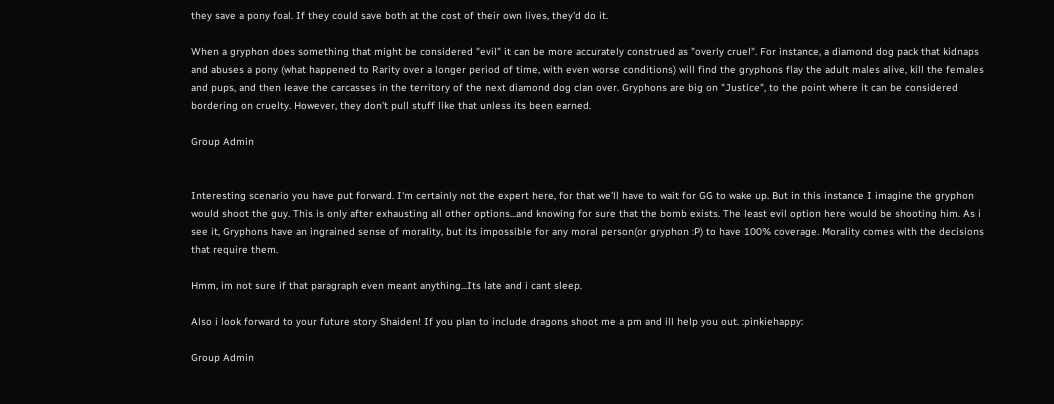they save a pony foal. If they could save both at the cost of their own lives, they'd do it.

When a gryphon does something that might be considered "evil" it can be more accurately construed as "overly cruel". For instance, a diamond dog pack that kidnaps and abuses a pony (what happened to Rarity over a longer period of time, with even worse conditions) will find the gryphons flay the adult males alive, kill the females and pups, and then leave the carcasses in the territory of the next diamond dog clan over. Gryphons are big on "Justice", to the point where it can be considered bordering on cruelty. However, they don't pull stuff like that unless its been earned.

Group Admin


Interesting scenario you have put forward. I'm certainly not the expert here, for that we'll have to wait for GG to wake up. But in this instance I imagine the gryphon would shoot the guy. This is only after exhausting all other options...and knowing for sure that the bomb exists. The least evil option here would be shooting him. As i see it, Gryphons have an ingrained sense of morality, but its impossible for any moral person(or gryphon :P) to have 100% coverage. Morality comes with the decisions that require them.

Hmm, im not sure if that paragraph even meant anything...Its late and i cant sleep.

Also i look forward to your future story Shaiden! If you plan to include dragons shoot me a pm and ill help you out. :pinkiehappy:

Group Admin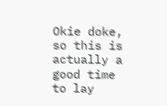Okie doke, so this is actually a good time to lay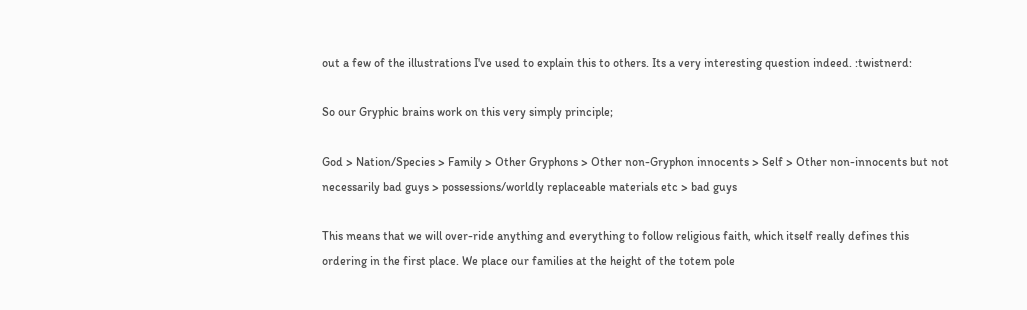out a few of the illustrations I've used to explain this to others. Its a very interesting question indeed. :twistnerd:

So our Gryphic brains work on this very simply principle;

God > Nation/Species > Family > Other Gryphons > Other non-Gryphon innocents > Self > Other non-innocents but not necessarily bad guys > possessions/worldly replaceable materials etc > bad guys

This means that we will over-ride anything and everything to follow religious faith, which itself really defines this ordering in the first place. We place our families at the height of the totem pole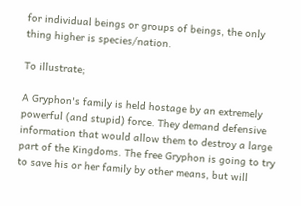for individual beings or groups of beings, the only thing higher is species/nation.

To illustrate;

A Gryphon's family is held hostage by an extremely powerful (and stupid) force. They demand defensive information that would allow them to destroy a large part of the Kingdoms. The free Gryphon is going to try to save his or her family by other means, but will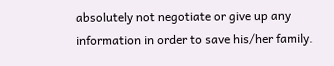absolutely not negotiate or give up any information in order to save his/her family.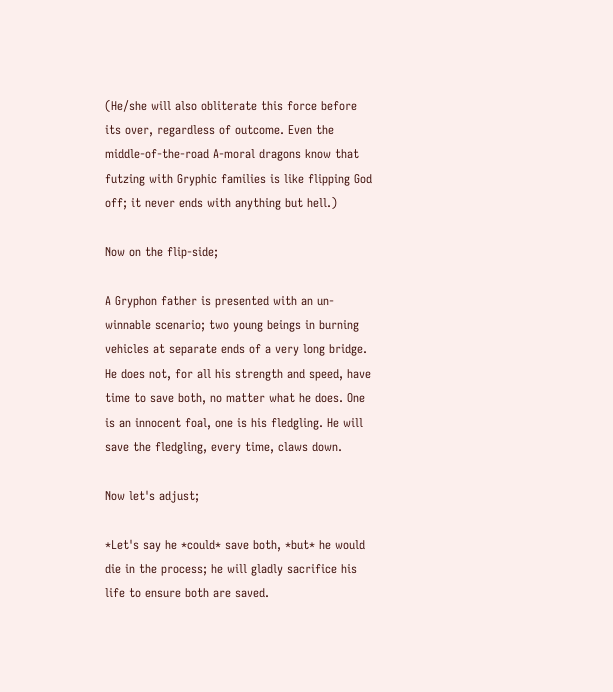(He/she will also obliterate this force before its over, regardless of outcome. Even the middle-of-the-road A-moral dragons know that futzing with Gryphic families is like flipping God off; it never ends with anything but hell.)

Now on the flip-side;

A Gryphon father is presented with an un-winnable scenario; two young beings in burning vehicles at separate ends of a very long bridge. He does not, for all his strength and speed, have time to save both, no matter what he does. One is an innocent foal, one is his fledgling. He will save the fledgling, every time, claws down.

Now let's adjust;

*Let's say he *could* save both, *but* he would die in the process; he will gladly sacrifice his life to ensure both are saved.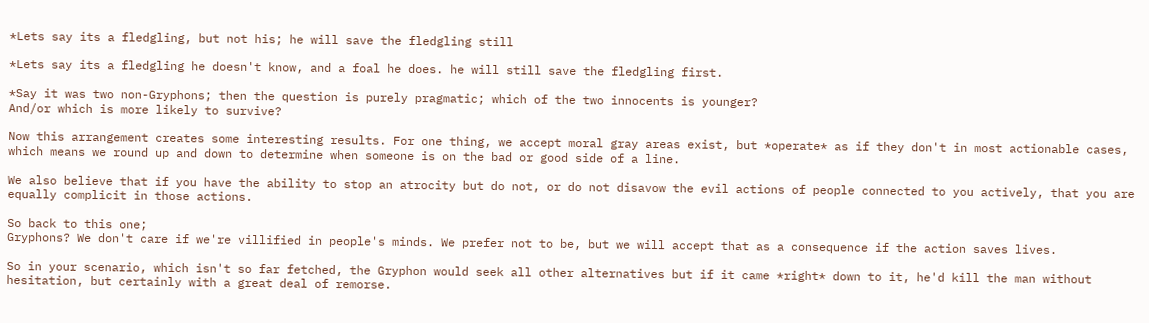*Lets say its a fledgling, but not his; he will save the fledgling still

*Lets say its a fledgling he doesn't know, and a foal he does. he will still save the fledgling first.

*Say it was two non-Gryphons; then the question is purely pragmatic; which of the two innocents is younger?
And/or which is more likely to survive?

Now this arrangement creates some interesting results. For one thing, we accept moral gray areas exist, but *operate* as if they don't in most actionable cases, which means we round up and down to determine when someone is on the bad or good side of a line.

We also believe that if you have the ability to stop an atrocity but do not, or do not disavow the evil actions of people connected to you actively, that you are equally complicit in those actions.

So back to this one;
Gryphons? We don't care if we're villified in people's minds. We prefer not to be, but we will accept that as a consequence if the action saves lives.

So in your scenario, which isn't so far fetched, the Gryphon would seek all other alternatives but if it came *right* down to it, he'd kill the man without hesitation, but certainly with a great deal of remorse.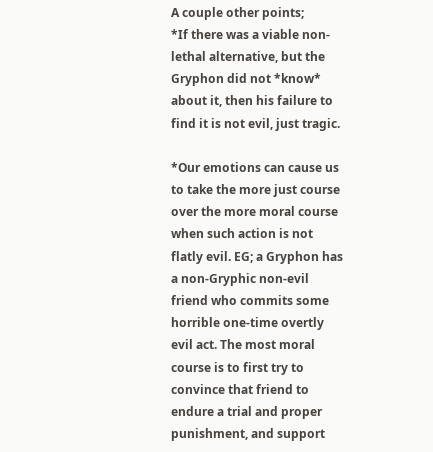A couple other points;
*If there was a viable non-lethal alternative, but the Gryphon did not *know* about it, then his failure to find it is not evil, just tragic.

*Our emotions can cause us to take the more just course over the more moral course when such action is not flatly evil. EG; a Gryphon has a non-Gryphic non-evil friend who commits some horrible one-time overtly evil act. The most moral course is to first try to convince that friend to endure a trial and proper punishment, and support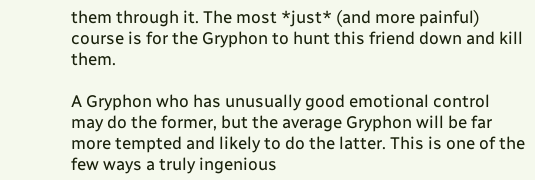them through it. The most *just* (and more painful) course is for the Gryphon to hunt this friend down and kill them.

A Gryphon who has unusually good emotional control may do the former, but the average Gryphon will be far more tempted and likely to do the latter. This is one of the few ways a truly ingenious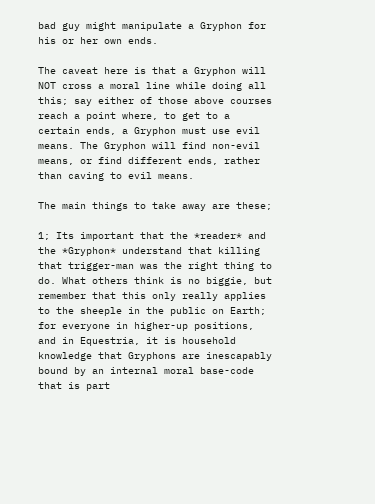bad guy might manipulate a Gryphon for his or her own ends.

The caveat here is that a Gryphon will NOT cross a moral line while doing all this; say either of those above courses reach a point where, to get to a certain ends, a Gryphon must use evil means. The Gryphon will find non-evil means, or find different ends, rather than caving to evil means.

The main things to take away are these;

1; Its important that the *reader* and the *Gryphon* understand that killing that trigger-man was the right thing to do. What others think is no biggie, but remember that this only really applies to the sheeple in the public on Earth; for everyone in higher-up positions, and in Equestria, it is household knowledge that Gryphons are inescapably bound by an internal moral base-code that is part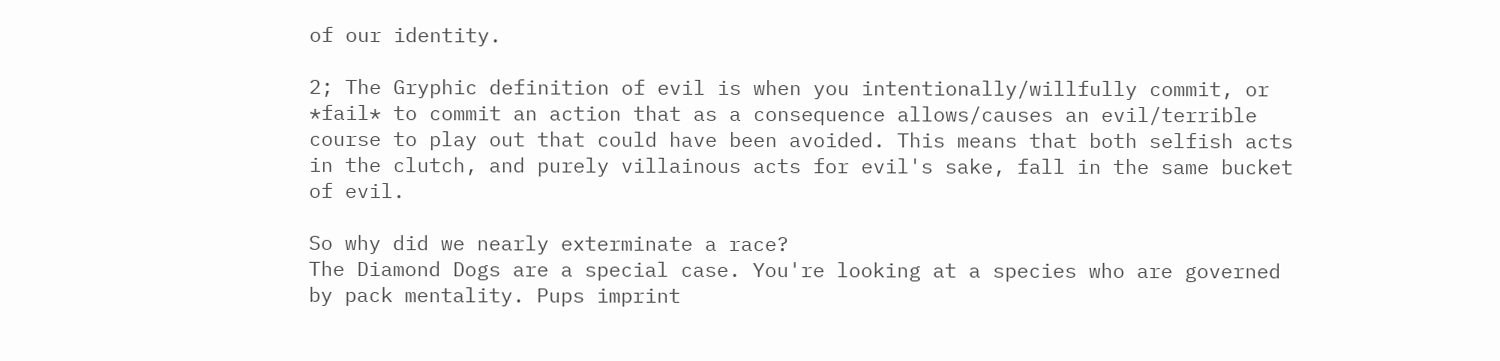of our identity.

2; The Gryphic definition of evil is when you intentionally/willfully commit, or *fail* to commit an action that as a consequence allows/causes an evil/terrible course to play out that could have been avoided. This means that both selfish acts in the clutch, and purely villainous acts for evil's sake, fall in the same bucket of evil.

So why did we nearly exterminate a race?
The Diamond Dogs are a special case. You're looking at a species who are governed by pack mentality. Pups imprint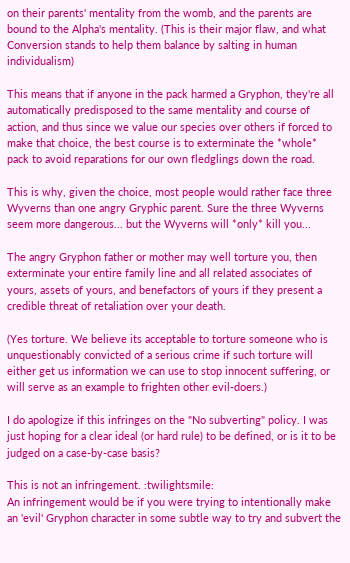on their parents' mentality from the womb, and the parents are bound to the Alpha's mentality. (This is their major flaw, and what Conversion stands to help them balance by salting in human individualism)

This means that if anyone in the pack harmed a Gryphon, they're all automatically predisposed to the same mentality and course of action, and thus since we value our species over others if forced to make that choice, the best course is to exterminate the *whole* pack to avoid reparations for our own fledglings down the road.

This is why, given the choice, most people would rather face three Wyverns than one angry Gryphic parent. Sure the three Wyverns seem more dangerous... but the Wyverns will *only* kill you...

The angry Gryphon father or mother may well torture you, then exterminate your entire family line and all related associates of yours, assets of yours, and benefactors of yours if they present a credible threat of retaliation over your death.

(Yes torture. We believe its acceptable to torture someone who is unquestionably convicted of a serious crime if such torture will either get us information we can use to stop innocent suffering, or will serve as an example to frighten other evil-doers.)

I do apologize if this infringes on the "No subverting" policy. I was just hoping for a clear ideal (or hard rule) to be defined, or is it to be judged on a case-by-case basis?

This is not an infringement. :twilightsmile:
An infringement would be if you were trying to intentionally make an 'evil' Gryphon character in some subtle way to try and subvert the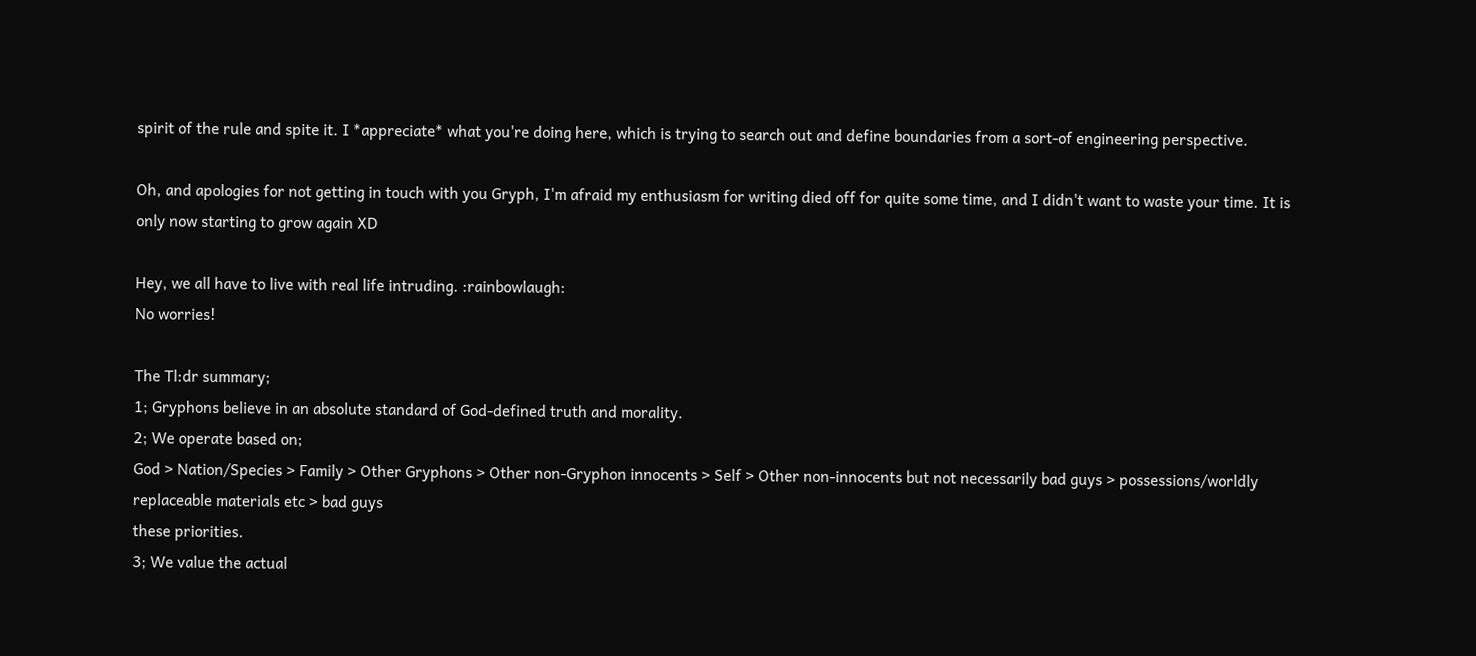spirit of the rule and spite it. I *appreciate* what you're doing here, which is trying to search out and define boundaries from a sort-of engineering perspective.

Oh, and apologies for not getting in touch with you Gryph, I'm afraid my enthusiasm for writing died off for quite some time, and I didn't want to waste your time. It is only now starting to grow again XD

Hey, we all have to live with real life intruding. :rainbowlaugh:
No worries!

The Tl:dr summary;
1; Gryphons believe in an absolute standard of God-defined truth and morality.
2; We operate based on;
God > Nation/Species > Family > Other Gryphons > Other non-Gryphon innocents > Self > Other non-innocents but not necessarily bad guys > possessions/worldly replaceable materials etc > bad guys
these priorities.
3; We value the actual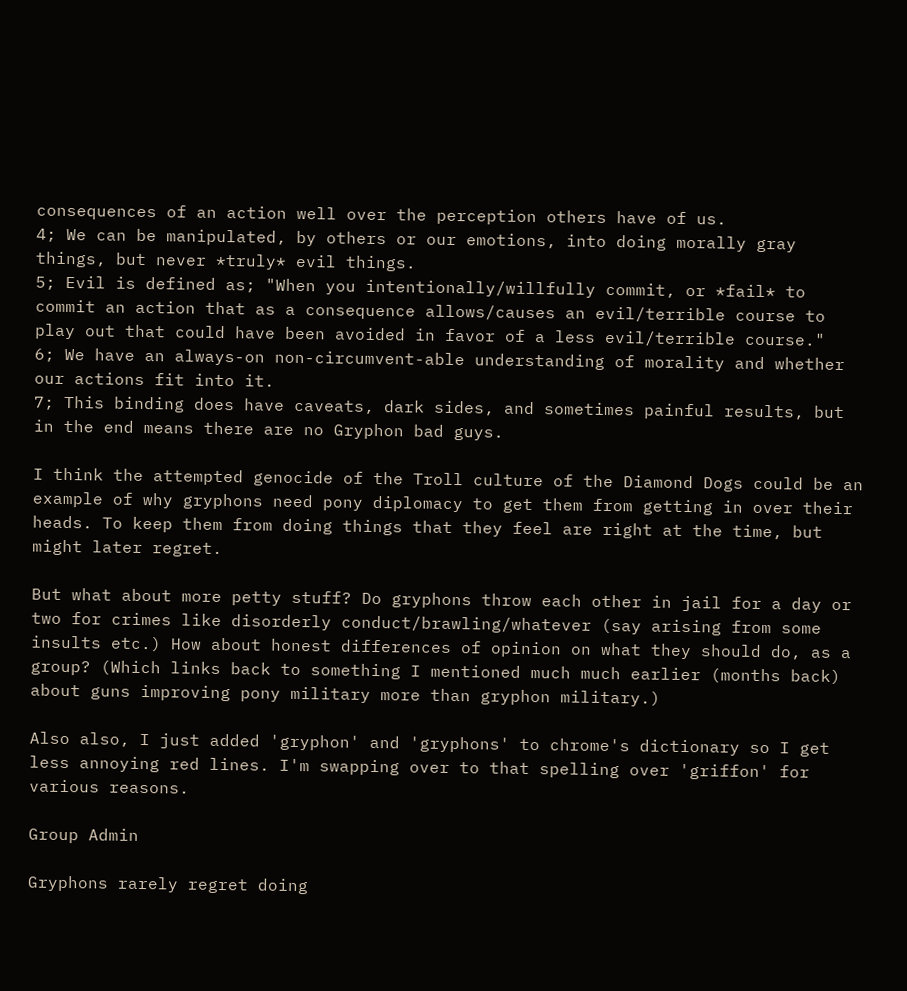consequences of an action well over the perception others have of us.
4; We can be manipulated, by others or our emotions, into doing morally gray things, but never *truly* evil things.
5; Evil is defined as; "When you intentionally/willfully commit, or *fail* to commit an action that as a consequence allows/causes an evil/terrible course to play out that could have been avoided in favor of a less evil/terrible course."
6; We have an always-on non-circumvent-able understanding of morality and whether our actions fit into it.
7; This binding does have caveats, dark sides, and sometimes painful results, but in the end means there are no Gryphon bad guys.

I think the attempted genocide of the Troll culture of the Diamond Dogs could be an example of why gryphons need pony diplomacy to get them from getting in over their heads. To keep them from doing things that they feel are right at the time, but might later regret.

But what about more petty stuff? Do gryphons throw each other in jail for a day or two for crimes like disorderly conduct/brawling/whatever (say arising from some insults etc.) How about honest differences of opinion on what they should do, as a group? (Which links back to something I mentioned much much earlier (months back) about guns improving pony military more than gryphon military.)

Also also, I just added 'gryphon' and 'gryphons' to chrome's dictionary so I get less annoying red lines. I'm swapping over to that spelling over 'griffon' for various reasons.

Group Admin

Gryphons rarely regret doing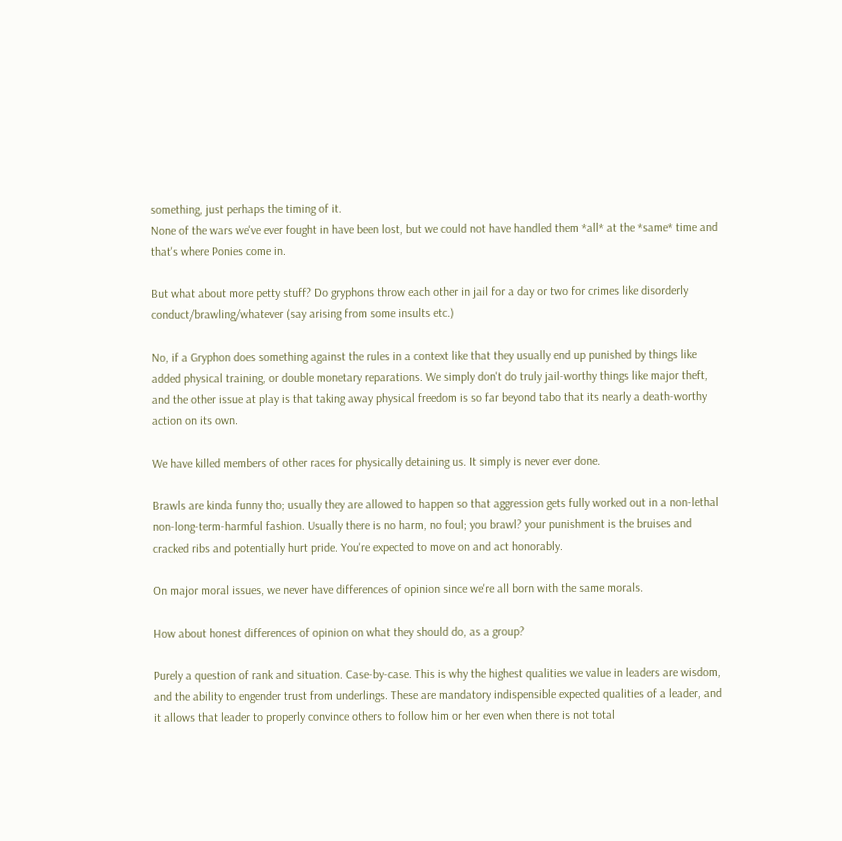something, just perhaps the timing of it.
None of the wars we've ever fought in have been lost, but we could not have handled them *all* at the *same* time and that's where Ponies come in.

But what about more petty stuff? Do gryphons throw each other in jail for a day or two for crimes like disorderly conduct/brawling/whatever (say arising from some insults etc.)

No, if a Gryphon does something against the rules in a context like that they usually end up punished by things like added physical training, or double monetary reparations. We simply don't do truly jail-worthy things like major theft, and the other issue at play is that taking away physical freedom is so far beyond tabo that its nearly a death-worthy action on its own.

We have killed members of other races for physically detaining us. It simply is never ever done.

Brawls are kinda funny tho; usually they are allowed to happen so that aggression gets fully worked out in a non-lethal non-long-term-harmful fashion. Usually there is no harm, no foul; you brawl? your punishment is the bruises and cracked ribs and potentially hurt pride. You're expected to move on and act honorably.

On major moral issues, we never have differences of opinion since we're all born with the same morals.

How about honest differences of opinion on what they should do, as a group?

Purely a question of rank and situation. Case-by-case. This is why the highest qualities we value in leaders are wisdom, and the ability to engender trust from underlings. These are mandatory indispensible expected qualities of a leader, and it allows that leader to properly convince others to follow him or her even when there is not total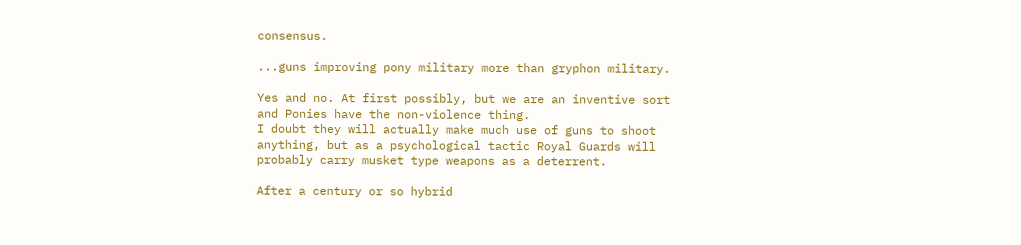consensus.

...guns improving pony military more than gryphon military.

Yes and no. At first possibly, but we are an inventive sort and Ponies have the non-violence thing.
I doubt they will actually make much use of guns to shoot anything, but as a psychological tactic Royal Guards will probably carry musket type weapons as a deterrent.

After a century or so hybrid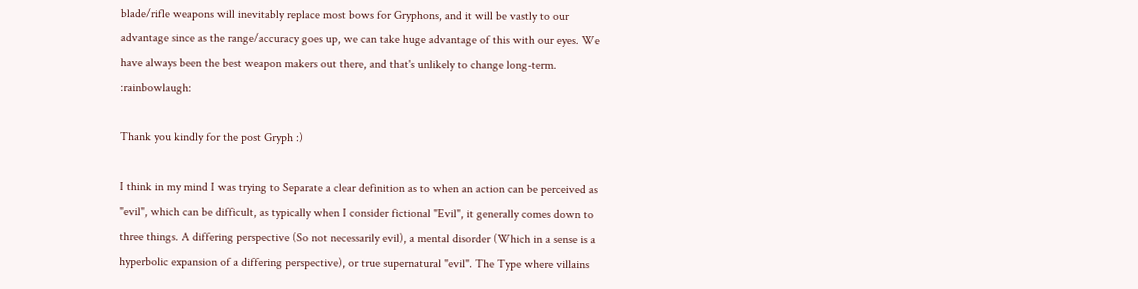blade/rifle weapons will inevitably replace most bows for Gryphons, and it will be vastly to our advantage since as the range/accuracy goes up, we can take huge advantage of this with our eyes. We have always been the best weapon makers out there, and that's unlikely to change long-term. :rainbowlaugh:

Thank you kindly for the post Gryph :)

I think in my mind I was trying to Separate a clear definition as to when an action can be perceived as "evil", which can be difficult, as typically when I consider fictional "Evil", it generally comes down to three things. A differing perspective (So not necessarily evil), a mental disorder (Which in a sense is a hyperbolic expansion of a differing perspective), or true supernatural "evil". The Type where villains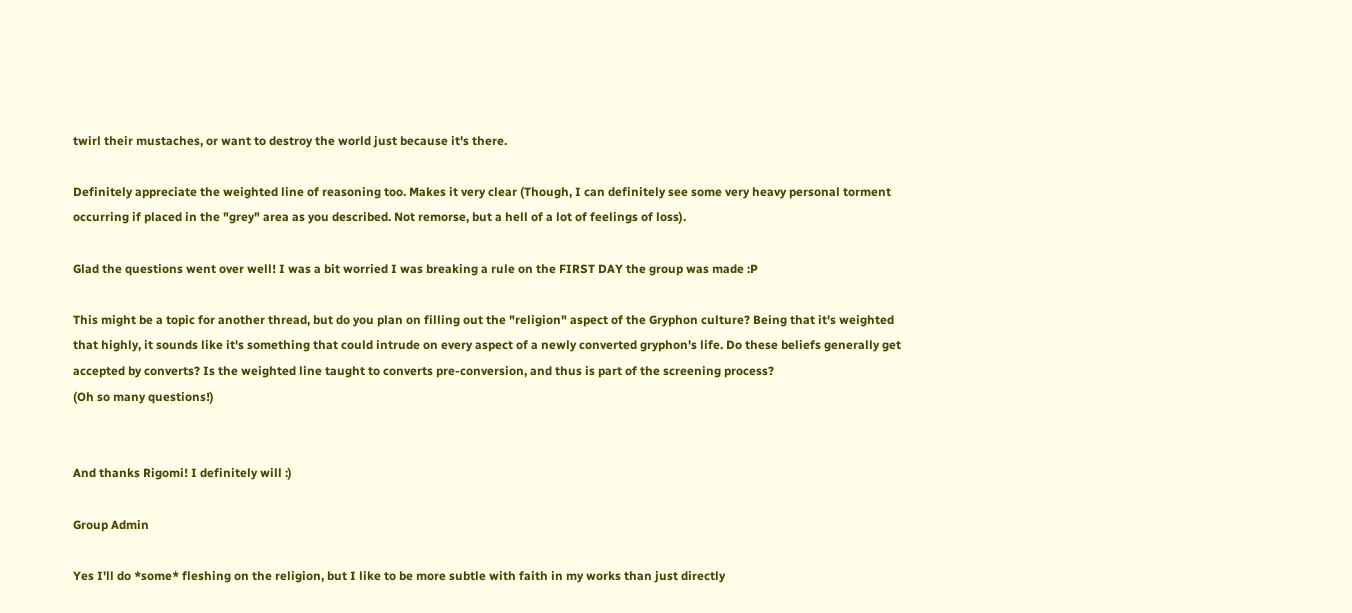twirl their mustaches, or want to destroy the world just because it's there.

Definitely appreciate the weighted line of reasoning too. Makes it very clear (Though, I can definitely see some very heavy personal torment occurring if placed in the "grey" area as you described. Not remorse, but a hell of a lot of feelings of loss).

Glad the questions went over well! I was a bit worried I was breaking a rule on the FIRST DAY the group was made :P

This might be a topic for another thread, but do you plan on filling out the "religion" aspect of the Gryphon culture? Being that it's weighted that highly, it sounds like it's something that could intrude on every aspect of a newly converted gryphon's life. Do these beliefs generally get accepted by converts? Is the weighted line taught to converts pre-conversion, and thus is part of the screening process?
(Oh so many questions!)


And thanks Rigomi! I definitely will :)

Group Admin

Yes I'll do *some* fleshing on the religion, but I like to be more subtle with faith in my works than just directly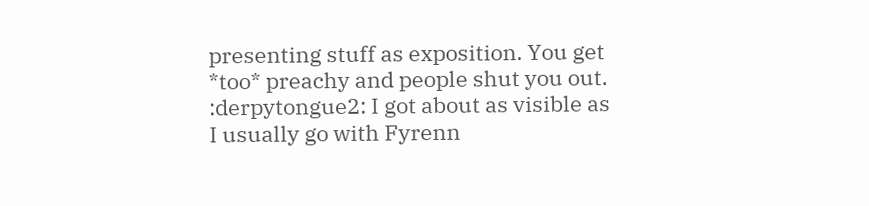presenting stuff as exposition. You get *too* preachy and people shut you out. :derpytongue2: I got about as visible as I usually go with Fyrenn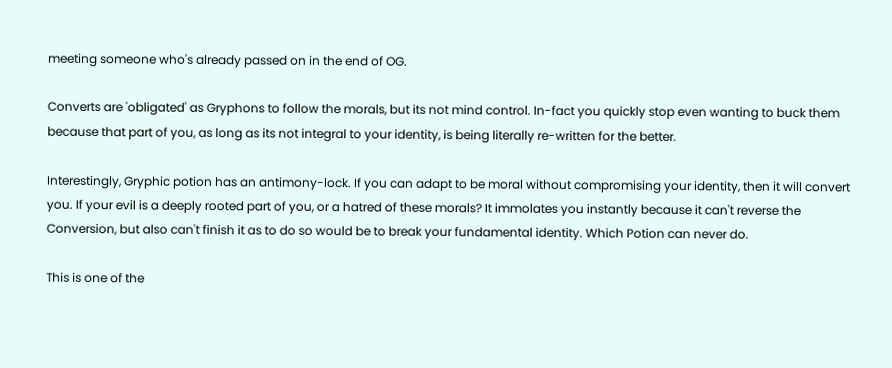meeting someone who's already passed on in the end of OG.

Converts are 'obligated' as Gryphons to follow the morals, but its not mind control. In-fact you quickly stop even wanting to buck them because that part of you, as long as its not integral to your identity, is being literally re-written for the better.

Interestingly, Gryphic potion has an antimony-lock. If you can adapt to be moral without compromising your identity, then it will convert you. If your evil is a deeply rooted part of you, or a hatred of these morals? It immolates you instantly because it can't reverse the Conversion, but also can't finish it as to do so would be to break your fundamental identity. Which Potion can never do.

This is one of the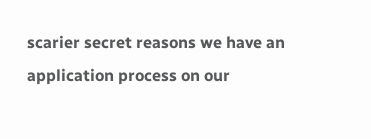scarier secret reasons we have an application process on our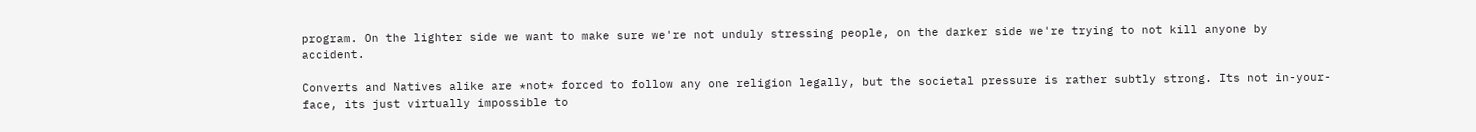program. On the lighter side we want to make sure we're not unduly stressing people, on the darker side we're trying to not kill anyone by accident.

Converts and Natives alike are *not* forced to follow any one religion legally, but the societal pressure is rather subtly strong. Its not in-your-face, its just virtually impossible to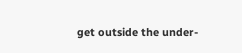get outside the under-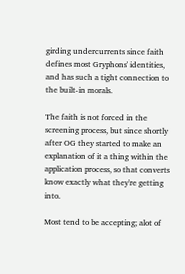girding undercurrents since faith defines most Gryphons' identities, and has such a tight connection to the built-in morals.

The faith is not forced in the screening process, but since shortly after OG they started to make an explanation of it a thing within the application process, so that converts know exactly what they're getting into.

Most tend to be accepting; alot of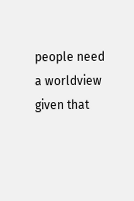people need a worldview given that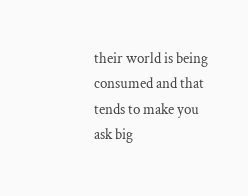their world is being consumed and that tends to make you ask big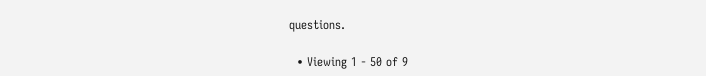questions.

  • Viewing 1 - 50 of 9